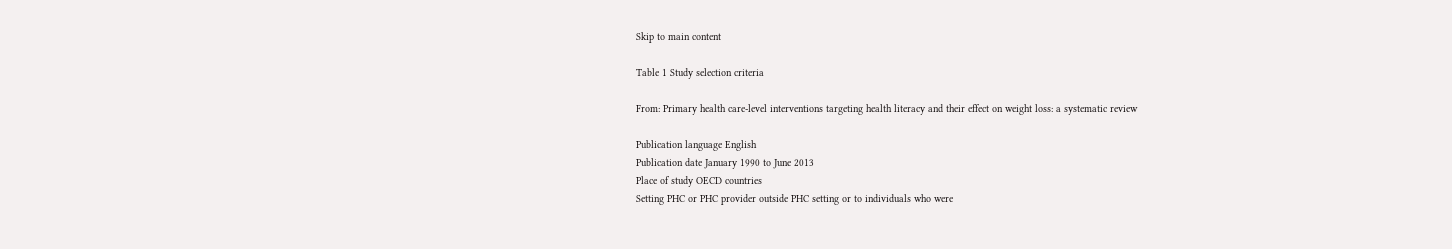Skip to main content

Table 1 Study selection criteria

From: Primary health care-level interventions targeting health literacy and their effect on weight loss: a systematic review

Publication language English
Publication date January 1990 to June 2013
Place of study OECD countries
Setting PHC or PHC provider outside PHC setting or to individuals who were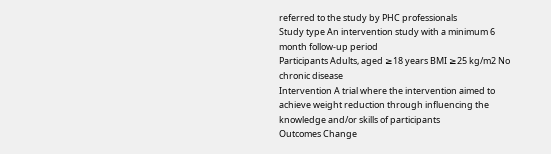referred to the study by PHC professionals
Study type An intervention study with a minimum 6 month follow-up period
Participants Adults, aged ≥18 years BMI ≥25 kg/m2 No chronic disease
Intervention A trial where the intervention aimed to achieve weight reduction through influencing the knowledge and/or skills of participants
Outcomes Change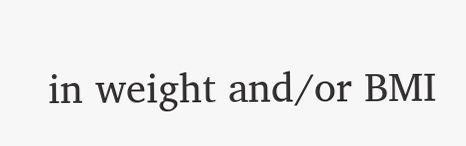in weight and/or BMI